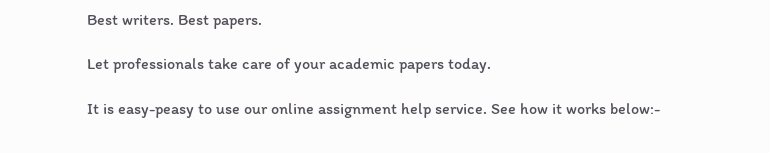Best writers. Best papers.

Let professionals take care of your academic papers today.

It is easy-peasy to use our online assignment help service. See how it works below:-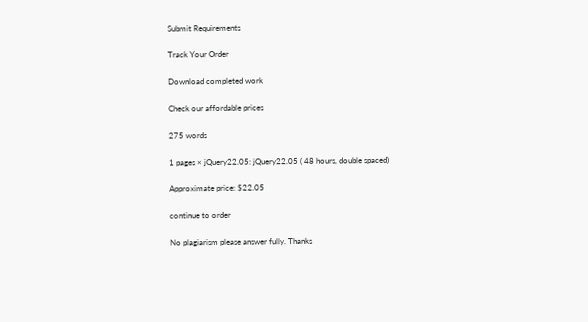Submit Requirements

Track Your Order

Download completed work

Check our affordable prices

275 words

1 pages × jQuery22.05: jQuery22.05 ( 48 hours, double spaced)

Approximate price: $22.05

continue to order

No plagiarism please answer fully. Thanks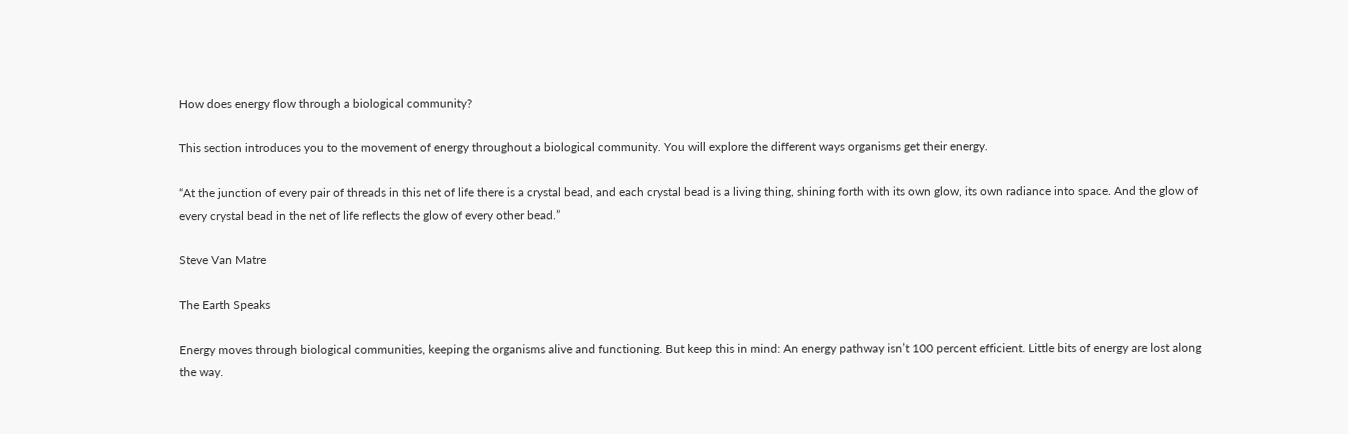How does energy flow through a biological community?

This section introduces you to the movement of energy throughout a biological community. You will explore the different ways organisms get their energy.

“At the junction of every pair of threads in this net of life there is a crystal bead, and each crystal bead is a living thing, shining forth with its own glow, its own radiance into space. And the glow of every crystal bead in the net of life reflects the glow of every other bead.”

Steve Van Matre

The Earth Speaks

Energy moves through biological communities, keeping the organisms alive and functioning. But keep this in mind: An energy pathway isn’t 100 percent efficient. Little bits of energy are lost along the way.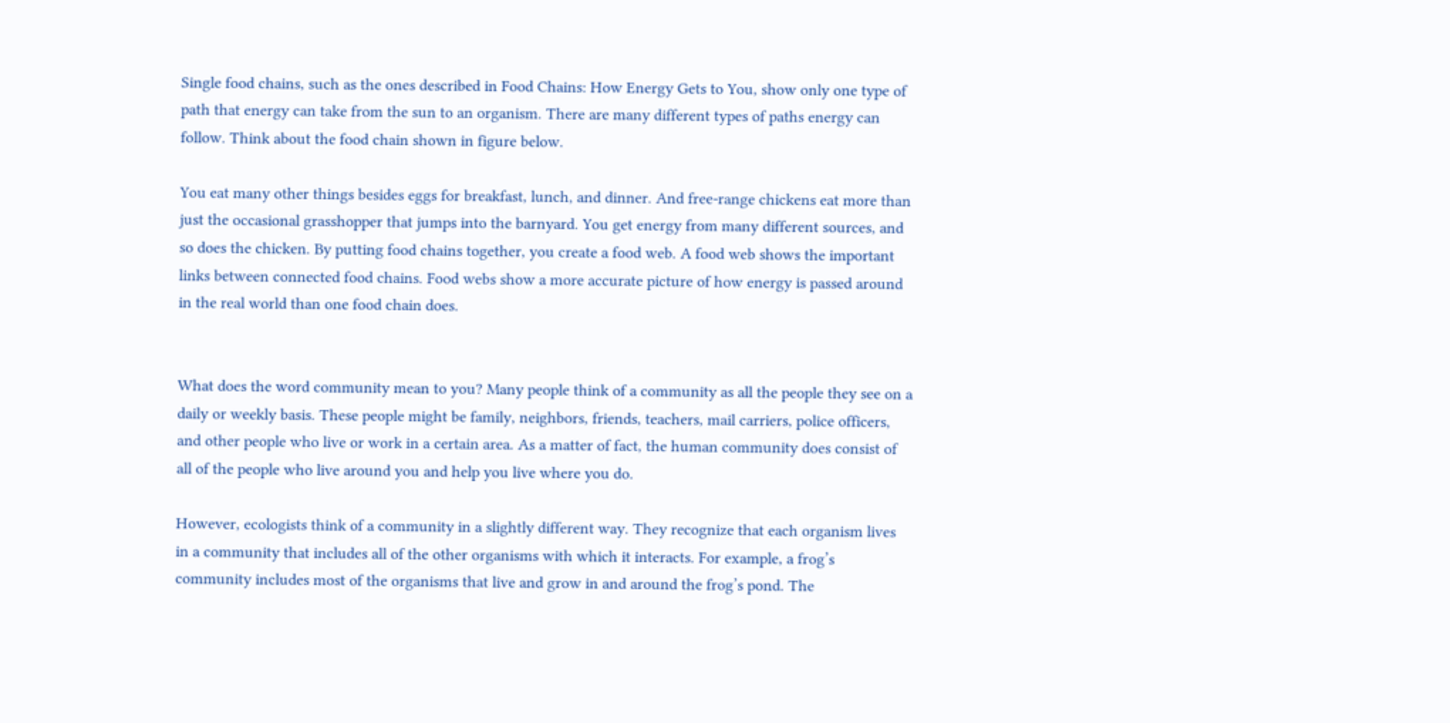Single food chains, such as the ones described in Food Chains: How Energy Gets to You, show only one type of path that energy can take from the sun to an organism. There are many different types of paths energy can follow. Think about the food chain shown in figure below.

You eat many other things besides eggs for breakfast, lunch, and dinner. And free-range chickens eat more than just the occasional grasshopper that jumps into the barnyard. You get energy from many different sources, and so does the chicken. By putting food chains together, you create a food web. A food web shows the important links between connected food chains. Food webs show a more accurate picture of how energy is passed around in the real world than one food chain does.


What does the word community mean to you? Many people think of a community as all the people they see on a daily or weekly basis. These people might be family, neighbors, friends, teachers, mail carriers, police officers, and other people who live or work in a certain area. As a matter of fact, the human community does consist of all of the people who live around you and help you live where you do.

However, ecologists think of a community in a slightly different way. They recognize that each organism lives in a community that includes all of the other organisms with which it interacts. For example, a frog’s community includes most of the organisms that live and grow in and around the frog’s pond. The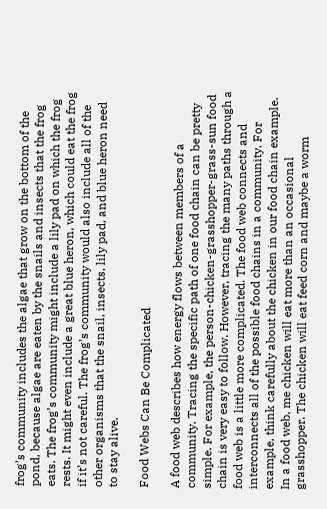frog’s community includes the algae that grow on the bottom of the pond, because algae are eaten by the snails and insects that the frog eats. The frog’s community might include a lily pad on which the frog rests. It might even include a great blue heron, which could eat the frog if it’s not careful. The frog’s community would also include all of the other organisms that the snail, insects, lily pad, and blue heron need to stay alive.

Food Webs Can Be Complicated

A food web describes how energy flows between members of a community. Tracing the specific path of one food chain can be pretty simple. For example, the person-chicken-grasshopper-grass-sun food chain is very easy to follow. However, tracing the many paths through a food web is a little more complicated. The food web connects and interconnects all of the possible food chains in a community. For example, think carefully about the chicken in our food chain example. In a food web, me chicken will eat more than an occasional grasshopper. The chicken will eat feed corn and maybe a worm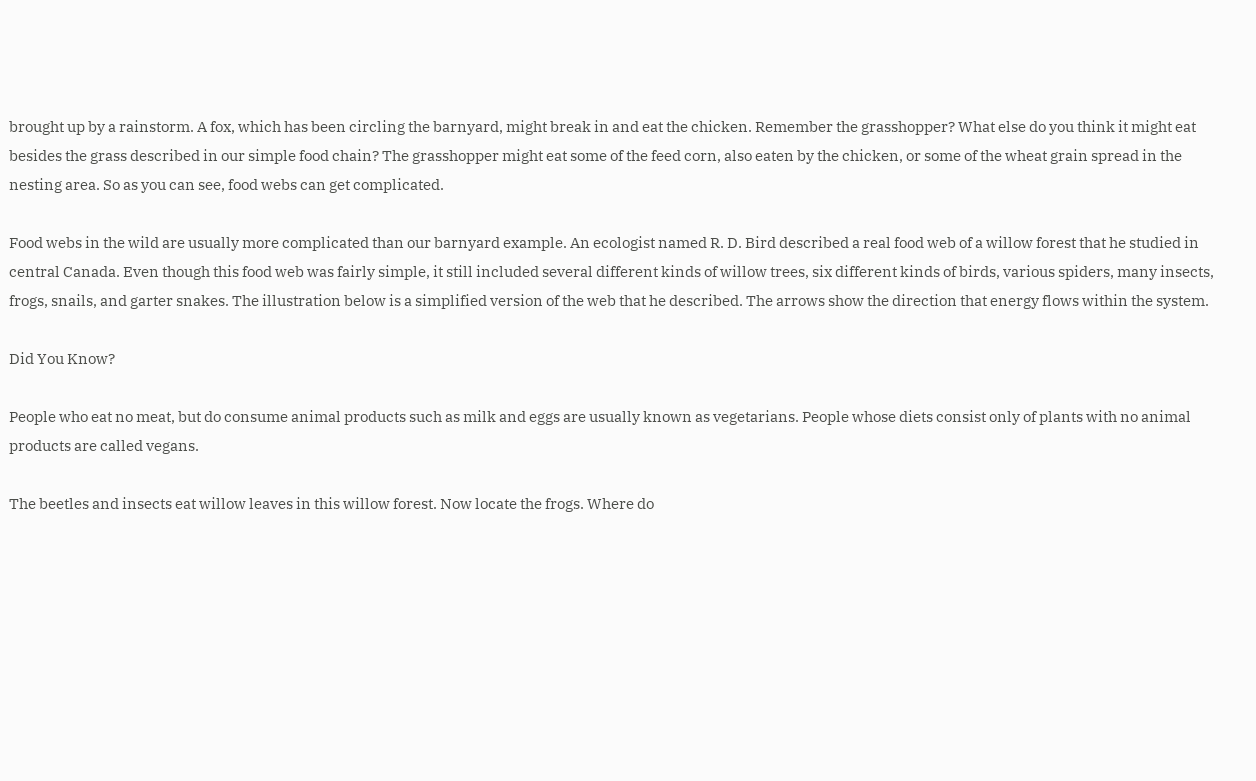brought up by a rainstorm. A fox, which has been circling the barnyard, might break in and eat the chicken. Remember the grasshopper? What else do you think it might eat besides the grass described in our simple food chain? The grasshopper might eat some of the feed corn, also eaten by the chicken, or some of the wheat grain spread in the nesting area. So as you can see, food webs can get complicated.

Food webs in the wild are usually more complicated than our barnyard example. An ecologist named R. D. Bird described a real food web of a willow forest that he studied in central Canada. Even though this food web was fairly simple, it still included several different kinds of willow trees, six different kinds of birds, various spiders, many insects, frogs, snails, and garter snakes. The illustration below is a simplified version of the web that he described. The arrows show the direction that energy flows within the system.

Did You Know?

People who eat no meat, but do consume animal products such as milk and eggs are usually known as vegetarians. People whose diets consist only of plants with no animal products are called vegans.

The beetles and insects eat willow leaves in this willow forest. Now locate the frogs. Where do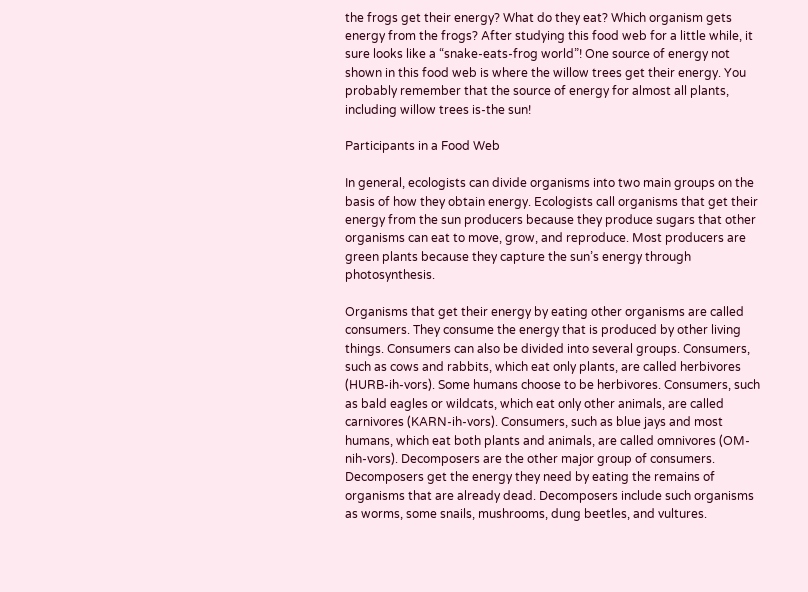the frogs get their energy? What do they eat? Which organism gets energy from the frogs? After studying this food web for a little while, it sure looks like a “snake-eats-frog world”! One source of energy not shown in this food web is where the willow trees get their energy. You probably remember that the source of energy for almost all plants, including willow trees is-the sun!

Participants in a Food Web

In general, ecologists can divide organisms into two main groups on the basis of how they obtain energy. Ecologists call organisms that get their energy from the sun producers because they produce sugars that other organisms can eat to move, grow, and reproduce. Most producers are green plants because they capture the sun’s energy through photosynthesis.

Organisms that get their energy by eating other organisms are called consumers. They consume the energy that is produced by other living things. Consumers can also be divided into several groups. Consumers, such as cows and rabbits, which eat only plants, are called herbivores (HURB-ih-vors). Some humans choose to be herbivores. Consumers, such as bald eagles or wildcats, which eat only other animals, are called carnivores (KARN-ih-vors). Consumers, such as blue jays and most humans, which eat both plants and animals, are called omnivores (OM-nih-vors). Decomposers are the other major group of consumers. Decomposers get the energy they need by eating the remains of organisms that are already dead. Decomposers include such organisms as worms, some snails, mushrooms, dung beetles, and vultures.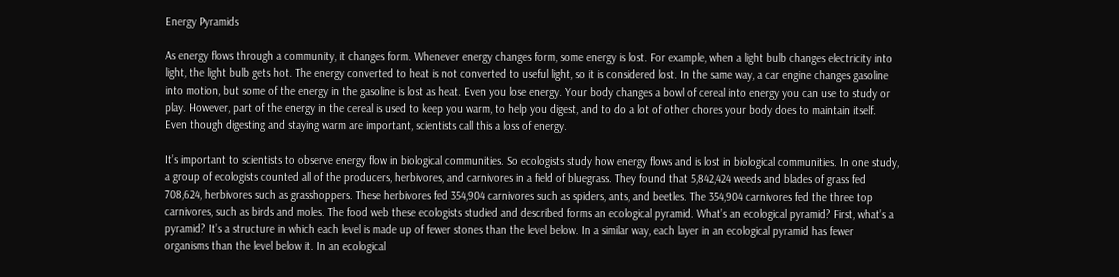Energy Pyramids

As energy flows through a community, it changes form. Whenever energy changes form, some energy is lost. For example, when a light bulb changes electricity into light, the light bulb gets hot. The energy converted to heat is not converted to useful light, so it is considered lost. In the same way, a car engine changes gasoline into motion, but some of the energy in the gasoline is lost as heat. Even you lose energy. Your body changes a bowl of cereal into energy you can use to study or play. However, part of the energy in the cereal is used to keep you warm, to help you digest, and to do a lot of other chores your body does to maintain itself. Even though digesting and staying warm are important, scientists call this a loss of energy.

It’s important to scientists to observe energy flow in biological communities. So ecologists study how energy flows and is lost in biological communities. In one study, a group of ecologists counted all of the producers, herbivores, and carnivores in a field of bluegrass. They found that 5,842,424 weeds and blades of grass fed 708,624, herbivores such as grasshoppers. These herbivores fed 354,904 carnivores such as spiders, ants, and beetles. The 354,904 carnivores fed the three top carnivores, such as birds and moles. The food web these ecologists studied and described forms an ecological pyramid. What’s an ecological pyramid? First, what’s a pyramid? It’s a structure in which each level is made up of fewer stones than the level below. In a similar way, each layer in an ecological pyramid has fewer organisms than the level below it. In an ecological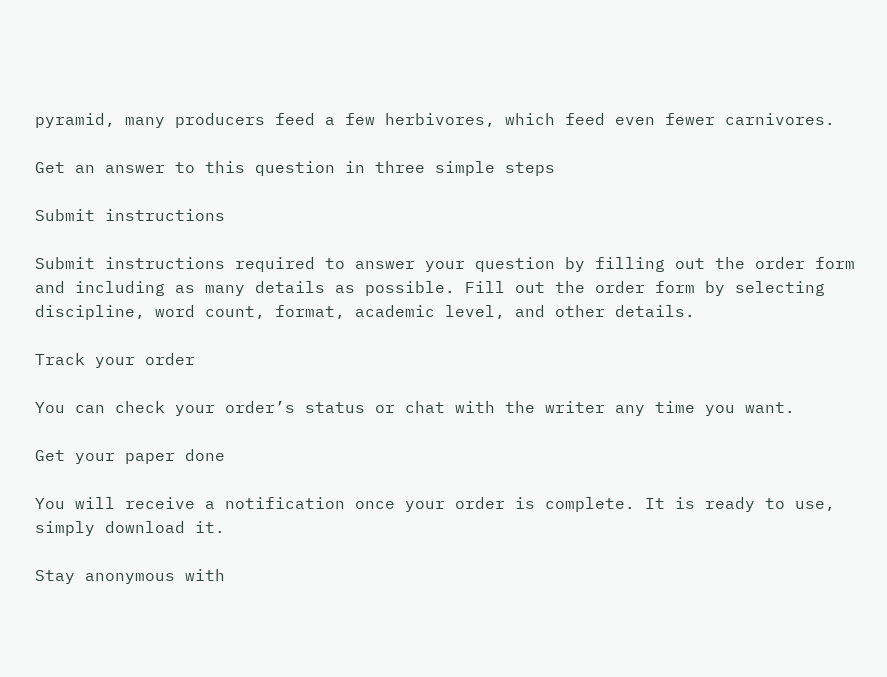pyramid, many producers feed a few herbivores, which feed even fewer carnivores.

Get an answer to this question in three simple steps

Submit instructions

Submit instructions required to answer your question by filling out the order form and including as many details as possible. Fill out the order form by selecting discipline, word count, format, academic level, and other details.

Track your order

You can check your order’s status or chat with the writer any time you want.

Get your paper done

You will receive a notification once your order is complete. It is ready to use, simply download it.

Stay anonymous with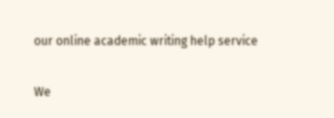our online academic writing help service

We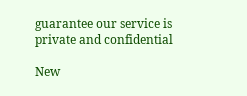guarantee our service is private and confidential

New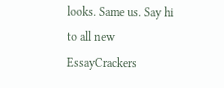looks. Same us. Say hi to all new EssayCrackers